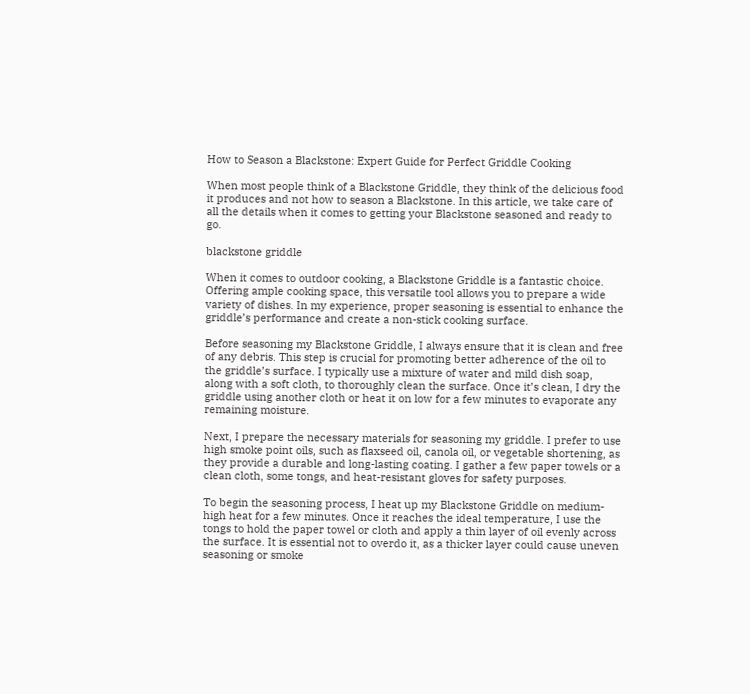How to Season a Blackstone: Expert Guide for Perfect Griddle Cooking

When most people think of a Blackstone Griddle, they think of the delicious food it produces and not how to season a Blackstone. In this article, we take care of all the details when it comes to getting your Blackstone seasoned and ready to go.

blackstone griddle

When it comes to outdoor cooking, a Blackstone Griddle is a fantastic choice. Offering ample cooking space, this versatile tool allows you to prepare a wide variety of dishes. In my experience, proper seasoning is essential to enhance the griddle’s performance and create a non-stick cooking surface.

Before seasoning my Blackstone Griddle, I always ensure that it is clean and free of any debris. This step is crucial for promoting better adherence of the oil to the griddle’s surface. I typically use a mixture of water and mild dish soap, along with a soft cloth, to thoroughly clean the surface. Once it’s clean, I dry the griddle using another cloth or heat it on low for a few minutes to evaporate any remaining moisture.

Next, I prepare the necessary materials for seasoning my griddle. I prefer to use high smoke point oils, such as flaxseed oil, canola oil, or vegetable shortening, as they provide a durable and long-lasting coating. I gather a few paper towels or a clean cloth, some tongs, and heat-resistant gloves for safety purposes.

To begin the seasoning process, I heat up my Blackstone Griddle on medium-high heat for a few minutes. Once it reaches the ideal temperature, I use the tongs to hold the paper towel or cloth and apply a thin layer of oil evenly across the surface. It is essential not to overdo it, as a thicker layer could cause uneven seasoning or smoke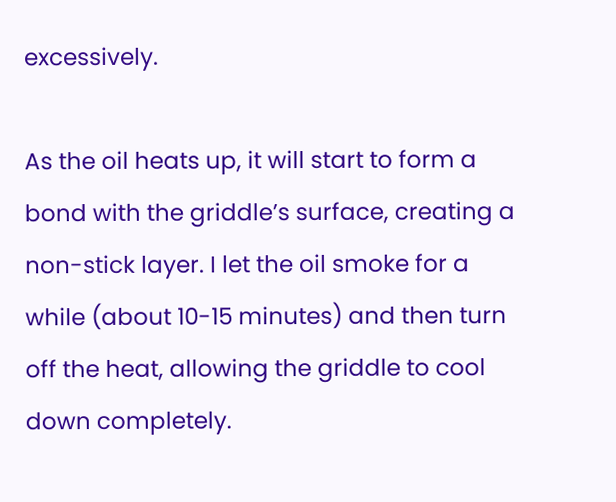excessively.

As the oil heats up, it will start to form a bond with the griddle’s surface, creating a non-stick layer. I let the oil smoke for a while (about 10-15 minutes) and then turn off the heat, allowing the griddle to cool down completely.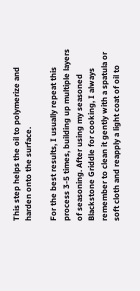This step helps the oil to polymerize and harden onto the surface.

For the best results, I usually repeat this process 3-5 times, building up multiple layers of seasoning. After using my seasoned Blackstone Griddle for cooking, I always remember to clean it gently with a spatula or soft cloth and reapply a light coat of oil to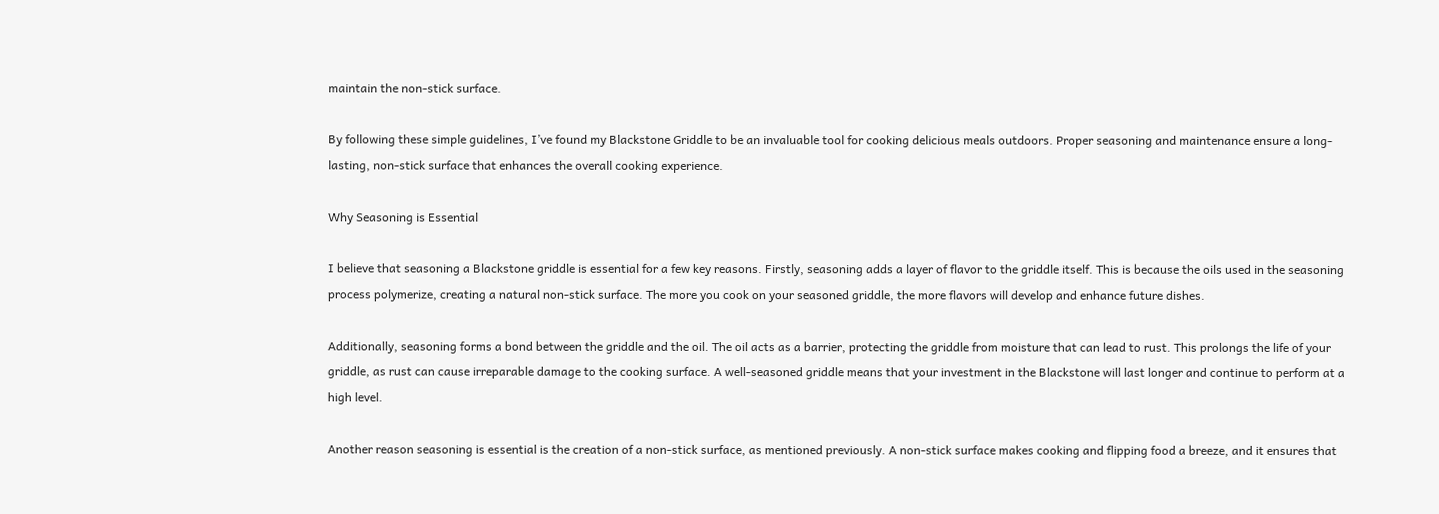maintain the non-stick surface.

By following these simple guidelines, I’ve found my Blackstone Griddle to be an invaluable tool for cooking delicious meals outdoors. Proper seasoning and maintenance ensure a long-lasting, non-stick surface that enhances the overall cooking experience.

Why Seasoning is Essential

I believe that seasoning a Blackstone griddle is essential for a few key reasons. Firstly, seasoning adds a layer of flavor to the griddle itself. This is because the oils used in the seasoning process polymerize, creating a natural non-stick surface. The more you cook on your seasoned griddle, the more flavors will develop and enhance future dishes.

Additionally, seasoning forms a bond between the griddle and the oil. The oil acts as a barrier, protecting the griddle from moisture that can lead to rust. This prolongs the life of your griddle, as rust can cause irreparable damage to the cooking surface. A well-seasoned griddle means that your investment in the Blackstone will last longer and continue to perform at a high level.

Another reason seasoning is essential is the creation of a non-stick surface, as mentioned previously. A non-stick surface makes cooking and flipping food a breeze, and it ensures that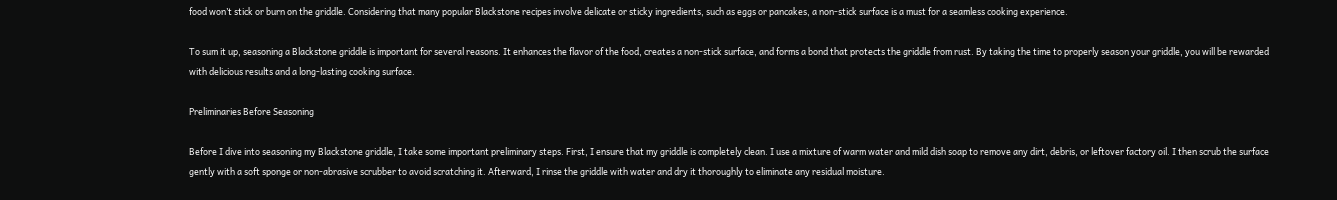food won’t stick or burn on the griddle. Considering that many popular Blackstone recipes involve delicate or sticky ingredients, such as eggs or pancakes, a non-stick surface is a must for a seamless cooking experience.

To sum it up, seasoning a Blackstone griddle is important for several reasons. It enhances the flavor of the food, creates a non-stick surface, and forms a bond that protects the griddle from rust. By taking the time to properly season your griddle, you will be rewarded with delicious results and a long-lasting cooking surface.

Preliminaries Before Seasoning

Before I dive into seasoning my Blackstone griddle, I take some important preliminary steps. First, I ensure that my griddle is completely clean. I use a mixture of warm water and mild dish soap to remove any dirt, debris, or leftover factory oil. I then scrub the surface gently with a soft sponge or non-abrasive scrubber to avoid scratching it. Afterward, I rinse the griddle with water and dry it thoroughly to eliminate any residual moisture.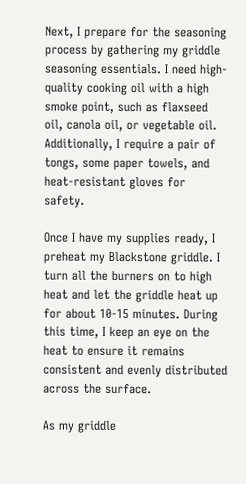Next, I prepare for the seasoning process by gathering my griddle seasoning essentials. I need high-quality cooking oil with a high smoke point, such as flaxseed oil, canola oil, or vegetable oil. Additionally, I require a pair of tongs, some paper towels, and heat-resistant gloves for safety.

Once I have my supplies ready, I preheat my Blackstone griddle. I turn all the burners on to high heat and let the griddle heat up for about 10-15 minutes. During this time, I keep an eye on the heat to ensure it remains consistent and evenly distributed across the surface.

As my griddle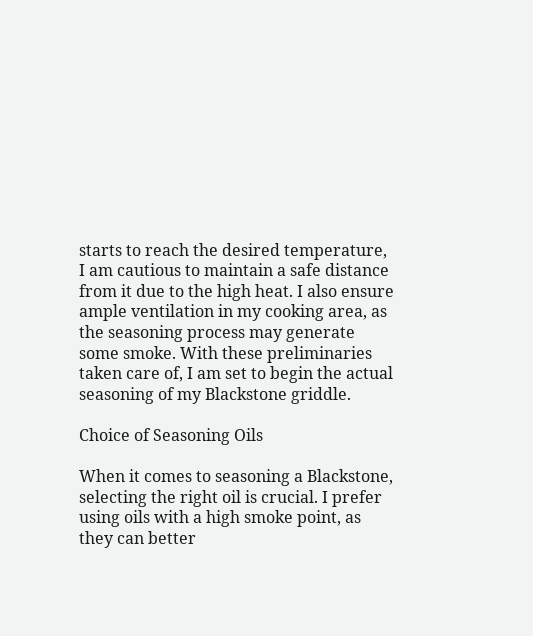starts to reach the desired temperature, I am cautious to maintain a safe distance from it due to the high heat. I also ensure ample ventilation in my cooking area, as the seasoning process may generate some smoke. With these preliminaries taken care of, I am set to begin the actual seasoning of my Blackstone griddle.

Choice of Seasoning Oils

When it comes to seasoning a Blackstone, selecting the right oil is crucial. I prefer using oils with a high smoke point, as they can better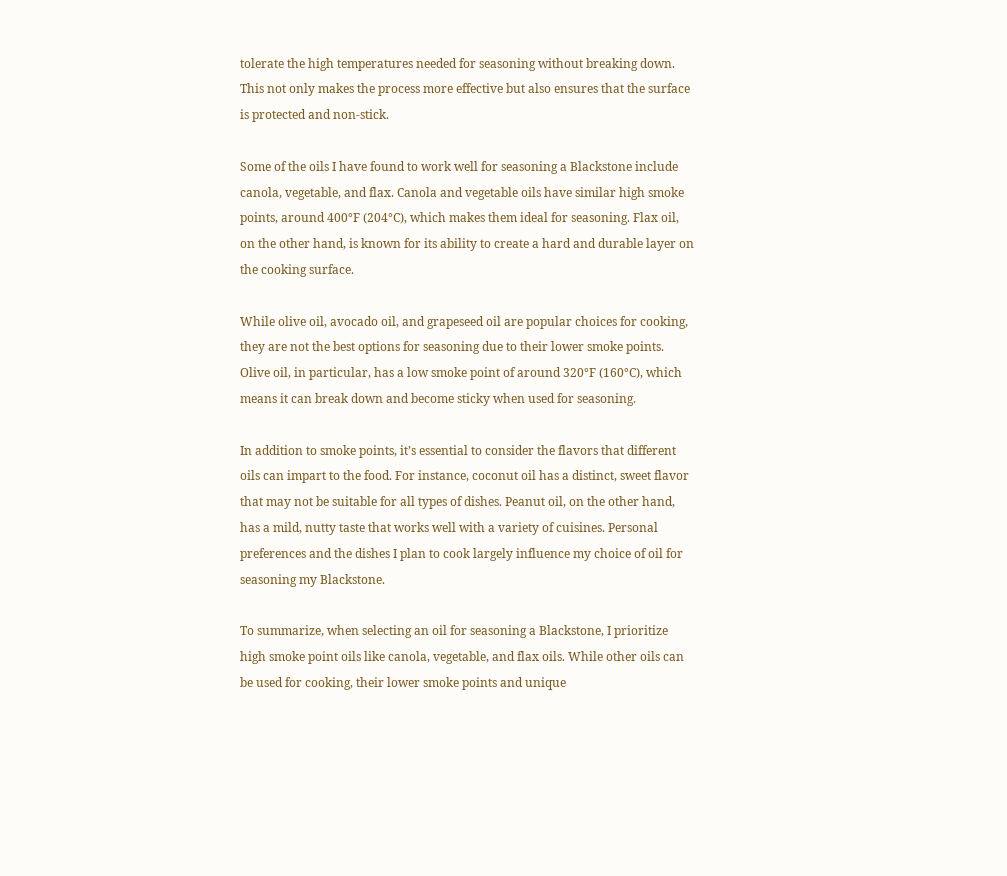tolerate the high temperatures needed for seasoning without breaking down. This not only makes the process more effective but also ensures that the surface is protected and non-stick.

Some of the oils I have found to work well for seasoning a Blackstone include canola, vegetable, and flax. Canola and vegetable oils have similar high smoke points, around 400°F (204°C), which makes them ideal for seasoning. Flax oil, on the other hand, is known for its ability to create a hard and durable layer on the cooking surface.

While olive oil, avocado oil, and grapeseed oil are popular choices for cooking, they are not the best options for seasoning due to their lower smoke points. Olive oil, in particular, has a low smoke point of around 320°F (160°C), which means it can break down and become sticky when used for seasoning.

In addition to smoke points, it’s essential to consider the flavors that different oils can impart to the food. For instance, coconut oil has a distinct, sweet flavor that may not be suitable for all types of dishes. Peanut oil, on the other hand, has a mild, nutty taste that works well with a variety of cuisines. Personal preferences and the dishes I plan to cook largely influence my choice of oil for seasoning my Blackstone.

To summarize, when selecting an oil for seasoning a Blackstone, I prioritize high smoke point oils like canola, vegetable, and flax oils. While other oils can be used for cooking, their lower smoke points and unique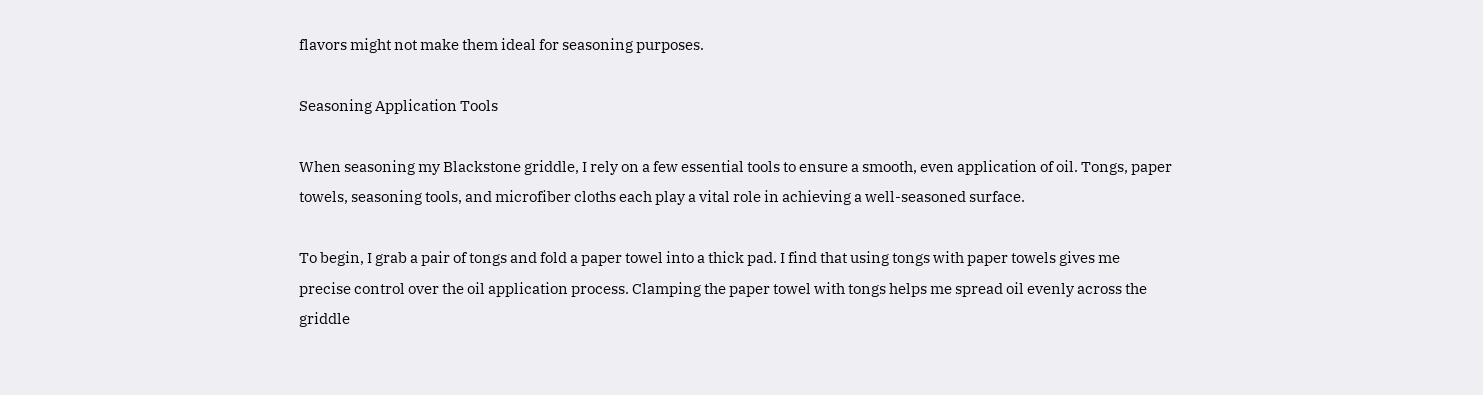flavors might not make them ideal for seasoning purposes.

Seasoning Application Tools

When seasoning my Blackstone griddle, I rely on a few essential tools to ensure a smooth, even application of oil. Tongs, paper towels, seasoning tools, and microfiber cloths each play a vital role in achieving a well-seasoned surface.

To begin, I grab a pair of tongs and fold a paper towel into a thick pad. I find that using tongs with paper towels gives me precise control over the oil application process. Clamping the paper towel with tongs helps me spread oil evenly across the griddle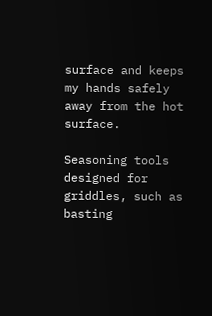surface and keeps my hands safely away from the hot surface.

Seasoning tools designed for griddles, such as basting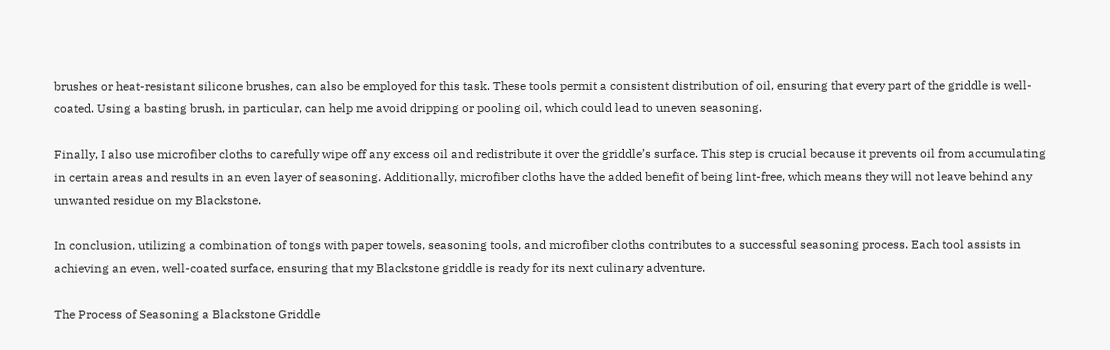brushes or heat-resistant silicone brushes, can also be employed for this task. These tools permit a consistent distribution of oil, ensuring that every part of the griddle is well-coated. Using a basting brush, in particular, can help me avoid dripping or pooling oil, which could lead to uneven seasoning.

Finally, I also use microfiber cloths to carefully wipe off any excess oil and redistribute it over the griddle’s surface. This step is crucial because it prevents oil from accumulating in certain areas and results in an even layer of seasoning. Additionally, microfiber cloths have the added benefit of being lint-free, which means they will not leave behind any unwanted residue on my Blackstone.

In conclusion, utilizing a combination of tongs with paper towels, seasoning tools, and microfiber cloths contributes to a successful seasoning process. Each tool assists in achieving an even, well-coated surface, ensuring that my Blackstone griddle is ready for its next culinary adventure.

The Process of Seasoning a Blackstone Griddle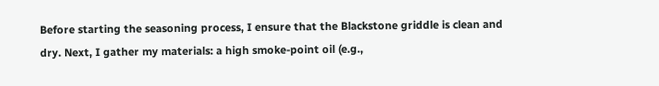Before starting the seasoning process, I ensure that the Blackstone griddle is clean and dry. Next, I gather my materials: a high smoke-point oil (e.g.,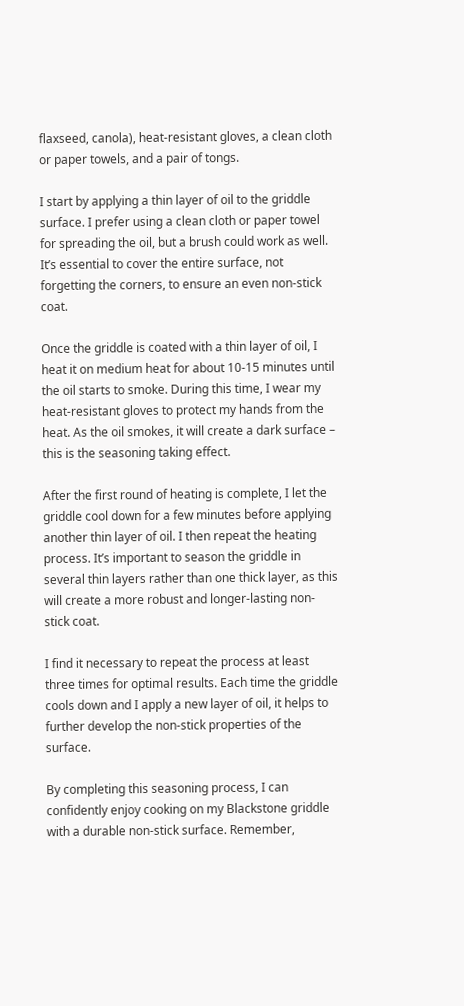flaxseed, canola), heat-resistant gloves, a clean cloth or paper towels, and a pair of tongs.

I start by applying a thin layer of oil to the griddle surface. I prefer using a clean cloth or paper towel for spreading the oil, but a brush could work as well. It’s essential to cover the entire surface, not forgetting the corners, to ensure an even non-stick coat.

Once the griddle is coated with a thin layer of oil, I heat it on medium heat for about 10-15 minutes until the oil starts to smoke. During this time, I wear my heat-resistant gloves to protect my hands from the heat. As the oil smokes, it will create a dark surface – this is the seasoning taking effect.

After the first round of heating is complete, I let the griddle cool down for a few minutes before applying another thin layer of oil. I then repeat the heating process. It’s important to season the griddle in several thin layers rather than one thick layer, as this will create a more robust and longer-lasting non-stick coat.

I find it necessary to repeat the process at least three times for optimal results. Each time the griddle cools down and I apply a new layer of oil, it helps to further develop the non-stick properties of the surface.

By completing this seasoning process, I can confidently enjoy cooking on my Blackstone griddle with a durable non-stick surface. Remember,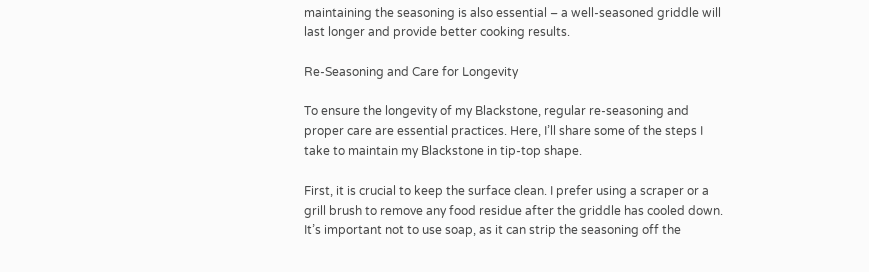maintaining the seasoning is also essential – a well-seasoned griddle will last longer and provide better cooking results.

Re-Seasoning and Care for Longevity

To ensure the longevity of my Blackstone, regular re-seasoning and proper care are essential practices. Here, I’ll share some of the steps I take to maintain my Blackstone in tip-top shape.

First, it is crucial to keep the surface clean. I prefer using a scraper or a grill brush to remove any food residue after the griddle has cooled down. It’s important not to use soap, as it can strip the seasoning off the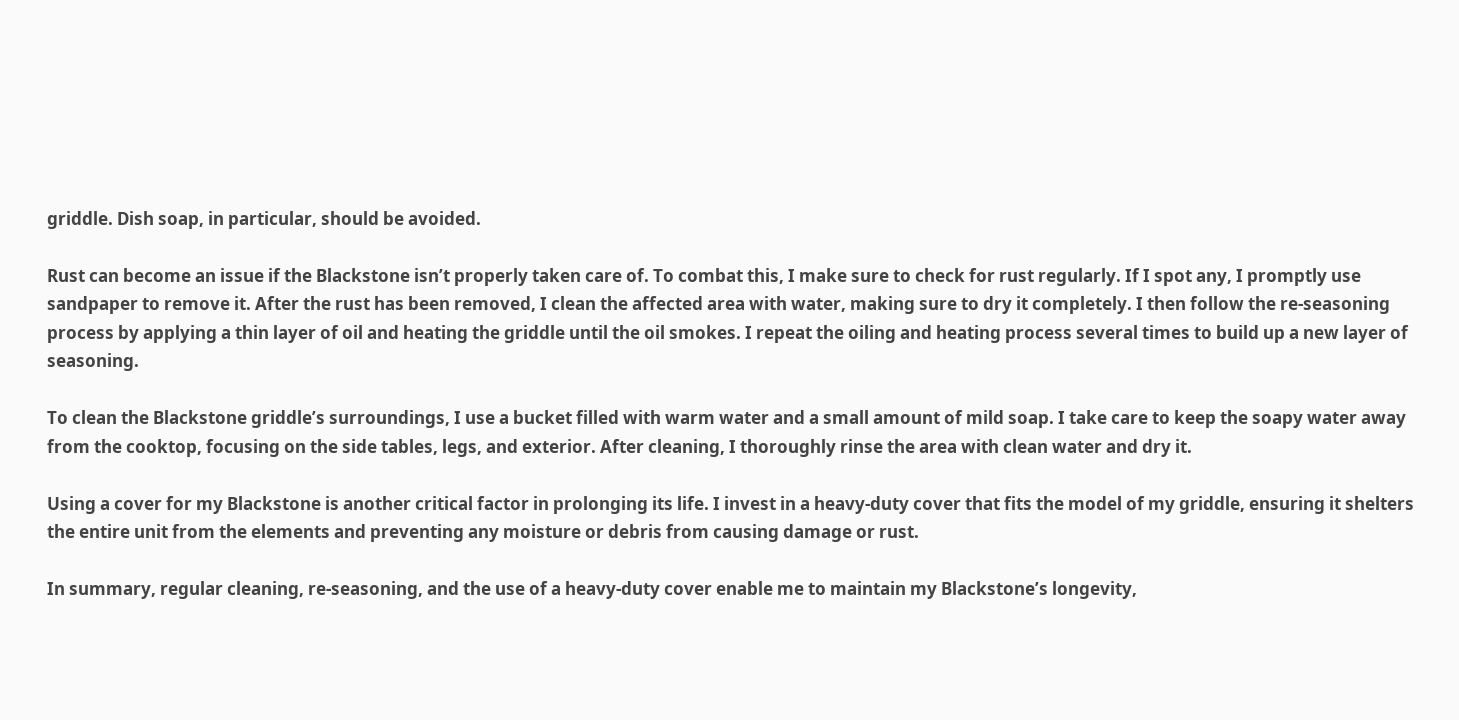griddle. Dish soap, in particular, should be avoided.

Rust can become an issue if the Blackstone isn’t properly taken care of. To combat this, I make sure to check for rust regularly. If I spot any, I promptly use sandpaper to remove it. After the rust has been removed, I clean the affected area with water, making sure to dry it completely. I then follow the re-seasoning process by applying a thin layer of oil and heating the griddle until the oil smokes. I repeat the oiling and heating process several times to build up a new layer of seasoning.

To clean the Blackstone griddle’s surroundings, I use a bucket filled with warm water and a small amount of mild soap. I take care to keep the soapy water away from the cooktop, focusing on the side tables, legs, and exterior. After cleaning, I thoroughly rinse the area with clean water and dry it.

Using a cover for my Blackstone is another critical factor in prolonging its life. I invest in a heavy-duty cover that fits the model of my griddle, ensuring it shelters the entire unit from the elements and preventing any moisture or debris from causing damage or rust.

In summary, regular cleaning, re-seasoning, and the use of a heavy-duty cover enable me to maintain my Blackstone’s longevity,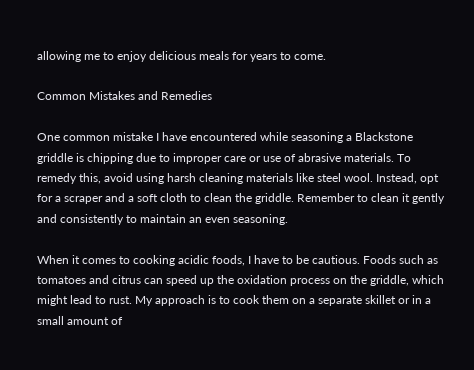allowing me to enjoy delicious meals for years to come.

Common Mistakes and Remedies

One common mistake I have encountered while seasoning a Blackstone griddle is chipping due to improper care or use of abrasive materials. To remedy this, avoid using harsh cleaning materials like steel wool. Instead, opt for a scraper and a soft cloth to clean the griddle. Remember to clean it gently and consistently to maintain an even seasoning.

When it comes to cooking acidic foods, I have to be cautious. Foods such as tomatoes and citrus can speed up the oxidation process on the griddle, which might lead to rust. My approach is to cook them on a separate skillet or in a small amount of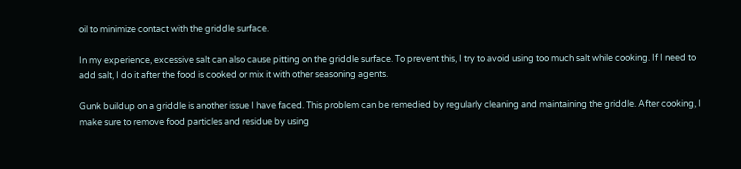oil to minimize contact with the griddle surface.

In my experience, excessive salt can also cause pitting on the griddle surface. To prevent this, I try to avoid using too much salt while cooking. If I need to add salt, I do it after the food is cooked or mix it with other seasoning agents.

Gunk buildup on a griddle is another issue I have faced. This problem can be remedied by regularly cleaning and maintaining the griddle. After cooking, I make sure to remove food particles and residue by using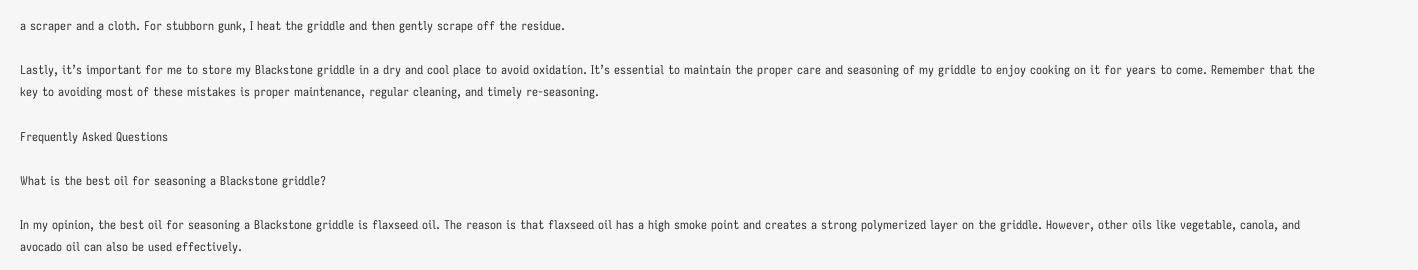a scraper and a cloth. For stubborn gunk, I heat the griddle and then gently scrape off the residue.

Lastly, it’s important for me to store my Blackstone griddle in a dry and cool place to avoid oxidation. It’s essential to maintain the proper care and seasoning of my griddle to enjoy cooking on it for years to come. Remember that the key to avoiding most of these mistakes is proper maintenance, regular cleaning, and timely re-seasoning.

Frequently Asked Questions

What is the best oil for seasoning a Blackstone griddle?

In my opinion, the best oil for seasoning a Blackstone griddle is flaxseed oil. The reason is that flaxseed oil has a high smoke point and creates a strong polymerized layer on the griddle. However, other oils like vegetable, canola, and avocado oil can also be used effectively.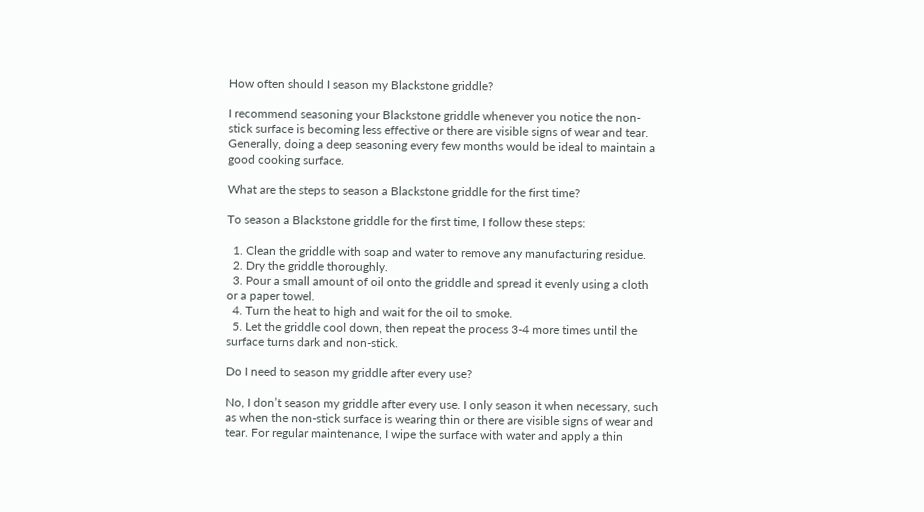How often should I season my Blackstone griddle?

I recommend seasoning your Blackstone griddle whenever you notice the non-stick surface is becoming less effective or there are visible signs of wear and tear. Generally, doing a deep seasoning every few months would be ideal to maintain a good cooking surface.

What are the steps to season a Blackstone griddle for the first time?

To season a Blackstone griddle for the first time, I follow these steps:

  1. Clean the griddle with soap and water to remove any manufacturing residue.
  2. Dry the griddle thoroughly.
  3. Pour a small amount of oil onto the griddle and spread it evenly using a cloth or a paper towel.
  4. Turn the heat to high and wait for the oil to smoke.
  5. Let the griddle cool down, then repeat the process 3-4 more times until the surface turns dark and non-stick.

Do I need to season my griddle after every use?

No, I don’t season my griddle after every use. I only season it when necessary, such as when the non-stick surface is wearing thin or there are visible signs of wear and tear. For regular maintenance, I wipe the surface with water and apply a thin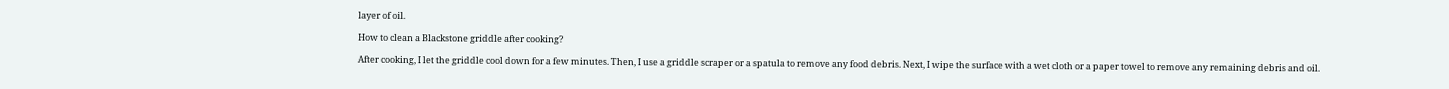layer of oil.

How to clean a Blackstone griddle after cooking?

After cooking, I let the griddle cool down for a few minutes. Then, I use a griddle scraper or a spatula to remove any food debris. Next, I wipe the surface with a wet cloth or a paper towel to remove any remaining debris and oil.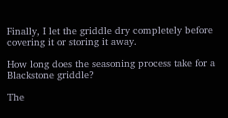Finally, I let the griddle dry completely before covering it or storing it away.

How long does the seasoning process take for a Blackstone griddle?

The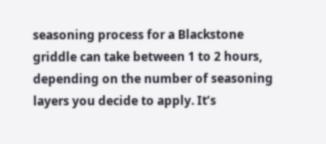seasoning process for a Blackstone griddle can take between 1 to 2 hours, depending on the number of seasoning layers you decide to apply. It’s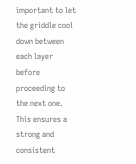important to let the griddle cool down between each layer before proceeding to the next one. This ensures a strong and consistent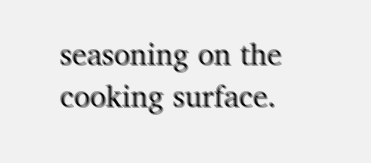seasoning on the cooking surface.